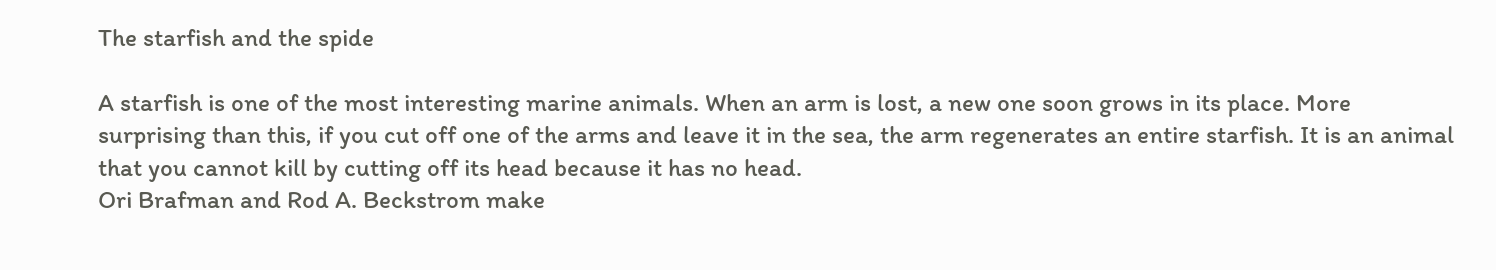The starfish and the spide

A starfish is one of the most interesting marine animals. When an arm is lost, a new one soon grows in its place. More surprising than this, if you cut off one of the arms and leave it in the sea, the arm regenerates an entire starfish. It is an animal that you cannot kill by cutting off its head because it has no head.
Ori Brafman and Rod A. Beckstrom make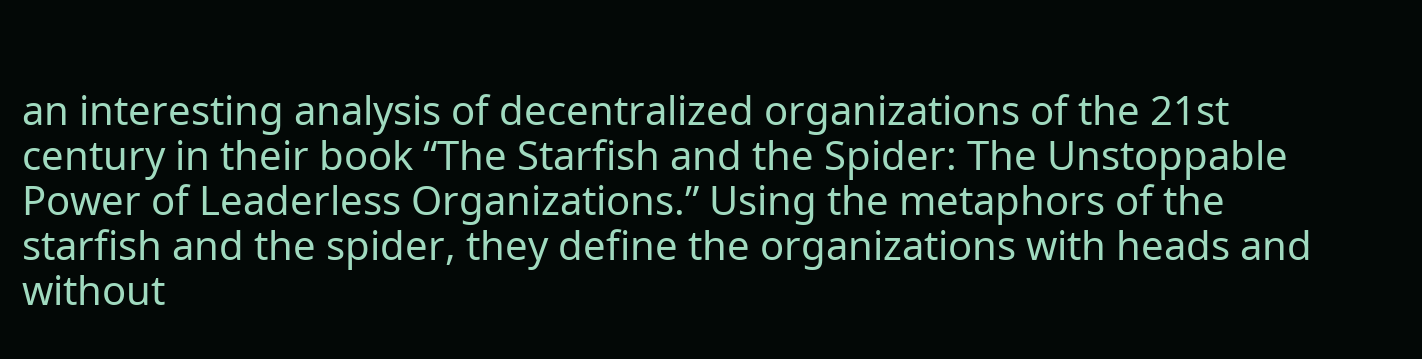an interesting analysis of decentralized organizations of the 21st century in their book “The Starfish and the Spider: The Unstoppable Power of Leaderless Organizations.” Using the metaphors of the starfish and the spider, they define the organizations with heads and without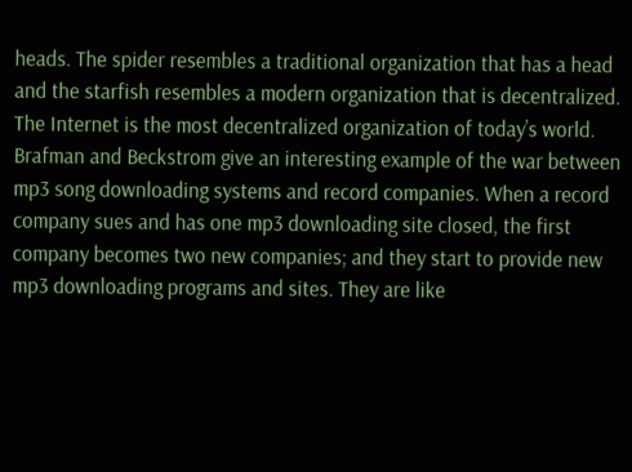heads. The spider resembles a traditional organization that has a head and the starfish resembles a modern organization that is decentralized.
The Internet is the most decentralized organization of today’s world. Brafman and Beckstrom give an interesting example of the war between mp3 song downloading systems and record companies. When a record company sues and has one mp3 downloading site closed, the first company becomes two new companies; and they start to provide new mp3 downloading programs and sites. They are like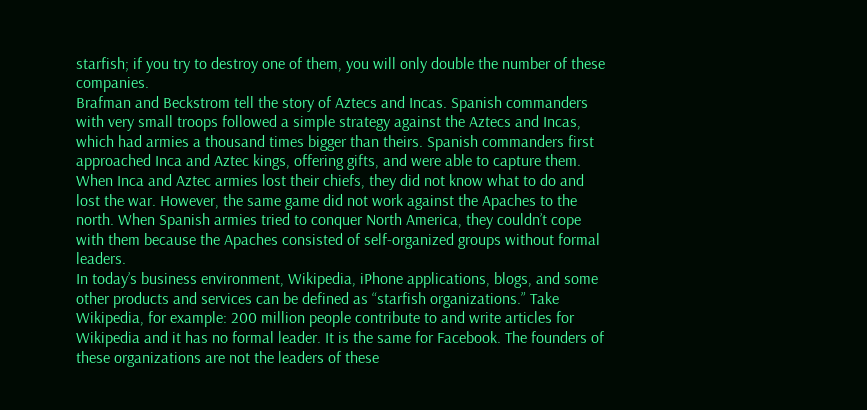starfish; if you try to destroy one of them, you will only double the number of these companies.
Brafman and Beckstrom tell the story of Aztecs and Incas. Spanish commanders with very small troops followed a simple strategy against the Aztecs and Incas, which had armies a thousand times bigger than theirs. Spanish commanders first approached Inca and Aztec kings, offering gifts, and were able to capture them. When Inca and Aztec armies lost their chiefs, they did not know what to do and lost the war. However, the same game did not work against the Apaches to the north. When Spanish armies tried to conquer North America, they couldn’t cope with them because the Apaches consisted of self-organized groups without formal leaders.
In today’s business environment, Wikipedia, iPhone applications, blogs, and some other products and services can be defined as “starfish organizations.” Take Wikipedia, for example: 200 million people contribute to and write articles for Wikipedia and it has no formal leader. It is the same for Facebook. The founders of these organizations are not the leaders of these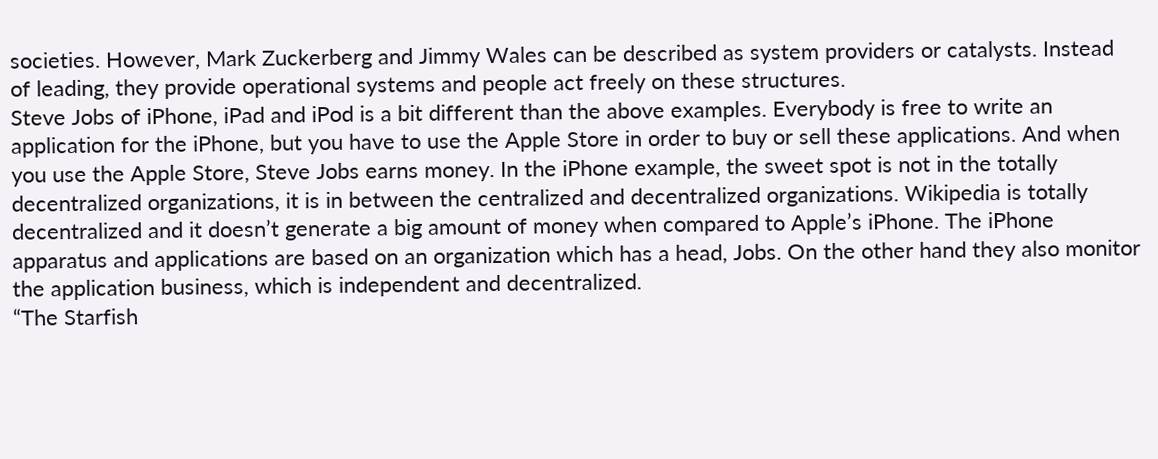societies. However, Mark Zuckerberg and Jimmy Wales can be described as system providers or catalysts. Instead of leading, they provide operational systems and people act freely on these structures.
Steve Jobs of iPhone, iPad and iPod is a bit different than the above examples. Everybody is free to write an application for the iPhone, but you have to use the Apple Store in order to buy or sell these applications. And when you use the Apple Store, Steve Jobs earns money. In the iPhone example, the sweet spot is not in the totally decentralized organizations, it is in between the centralized and decentralized organizations. Wikipedia is totally decentralized and it doesn’t generate a big amount of money when compared to Apple’s iPhone. The iPhone apparatus and applications are based on an organization which has a head, Jobs. On the other hand they also monitor the application business, which is independent and decentralized.
“The Starfish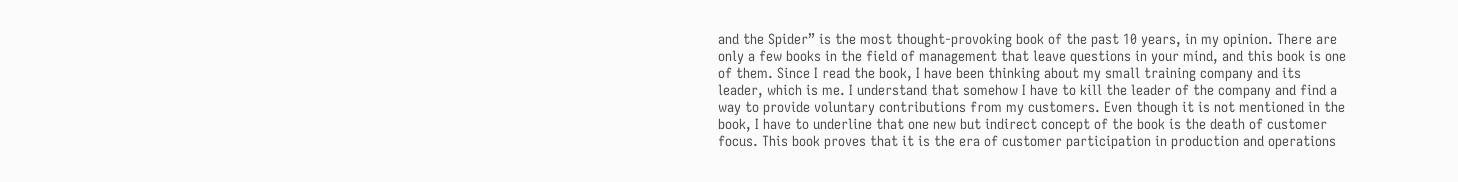and the Spider” is the most thought-provoking book of the past 10 years, in my opinion. There are only a few books in the field of management that leave questions in your mind, and this book is one of them. Since I read the book, I have been thinking about my small training company and its leader, which is me. I understand that somehow I have to kill the leader of the company and find a way to provide voluntary contributions from my customers. Even though it is not mentioned in the book, I have to underline that one new but indirect concept of the book is the death of customer focus. This book proves that it is the era of customer participation in production and operations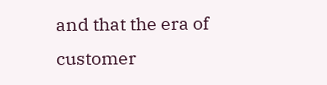and that the era of customer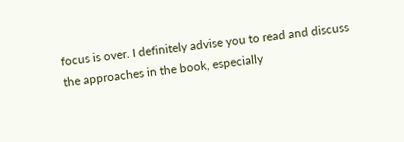focus is over. I definitely advise you to read and discuss the approaches in the book, especially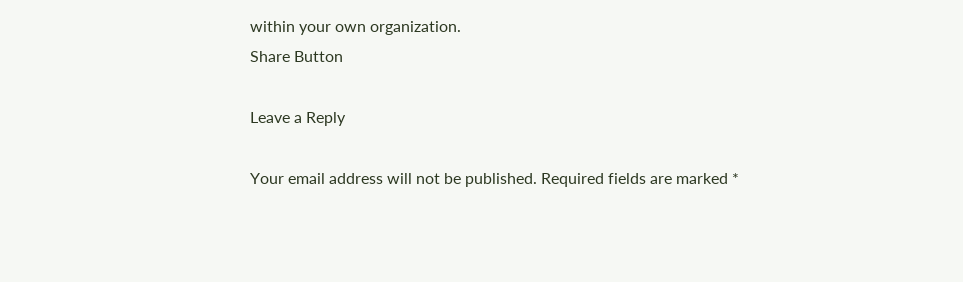within your own organization.
Share Button

Leave a Reply

Your email address will not be published. Required fields are marked *